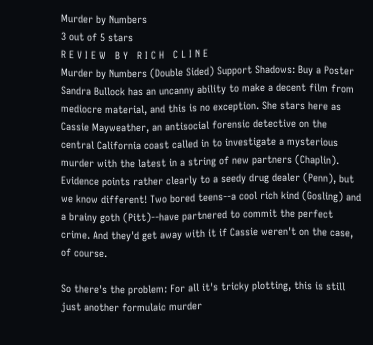Murder by Numbers
3 out of 5 stars
R E V I E W   B Y   R I C H   C L I N E
Murder by Numbers (Double Sided) Support Shadows: Buy a Poster
Sandra Bullock has an uncanny ability to make a decent film from mediocre material, and this is no exception. She stars here as Cassie Mayweather, an antisocial forensic detective on the central California coast called in to investigate a mysterious murder with the latest in a string of new partners (Chaplin). Evidence points rather clearly to a seedy drug dealer (Penn), but we know different! Two bored teens--a cool rich kind (Gosling) and a brainy goth (Pitt)--have partnered to commit the perfect crime. And they'd get away with it if Cassie weren't on the case, of course.

So there's the problem: For all it's tricky plotting, this is still just another formulaic murder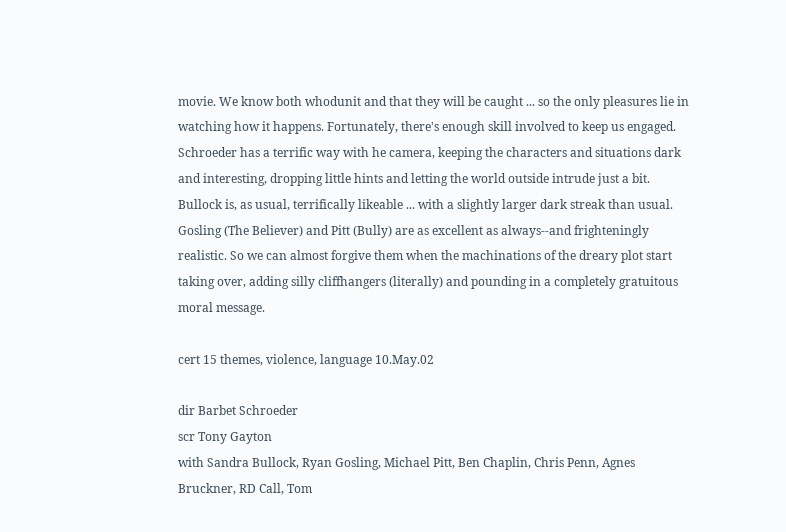movie. We know both whodunit and that they will be caught ... so the only pleasures lie in watching how it happens. Fortunately, there's enough skill involved to keep us engaged. Schroeder has a terrific way with he camera, keeping the characters and situations dark and interesting, dropping little hints and letting the world outside intrude just a bit. Bullock is, as usual, terrifically likeable ... with a slightly larger dark streak than usual. Gosling (The Believer) and Pitt (Bully) are as excellent as always--and frighteningly realistic. So we can almost forgive them when the machinations of the dreary plot start taking over, adding silly cliffhangers (literally) and pounding in a completely gratuitous moral message.

cert 15 themes, violence, language 10.May.02

dir Barbet Schroeder
scr Tony Gayton
with Sandra Bullock, Ryan Gosling, Michael Pitt, Ben Chaplin, Chris Penn, Agnes Bruckner, RD Call, Tom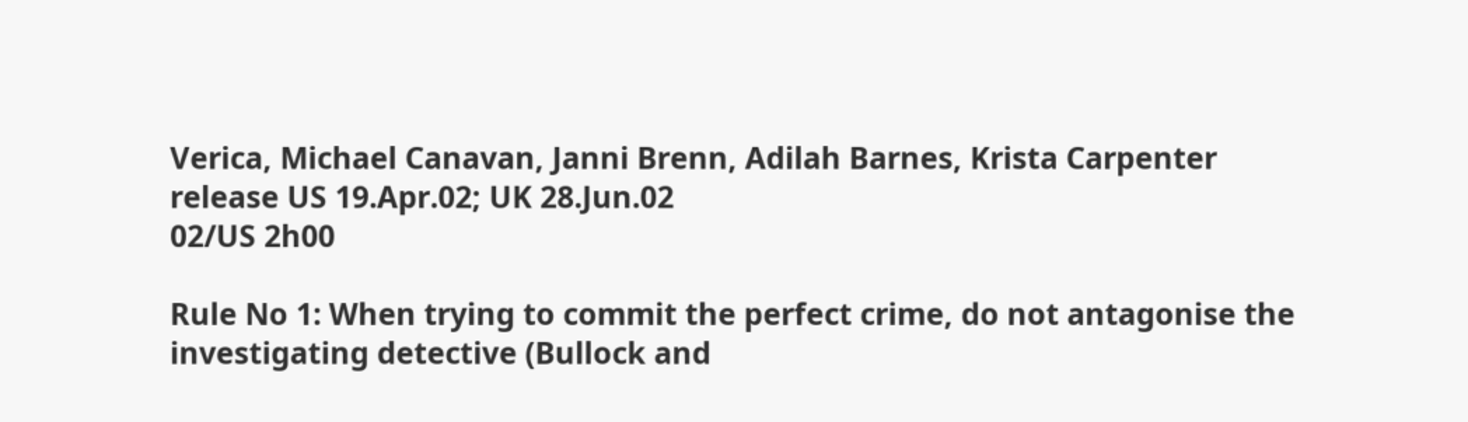Verica, Michael Canavan, Janni Brenn, Adilah Barnes, Krista Carpenter
release US 19.Apr.02; UK 28.Jun.02
02/US 2h00

Rule No 1: When trying to commit the perfect crime, do not antagonise the investigating detective (Bullock and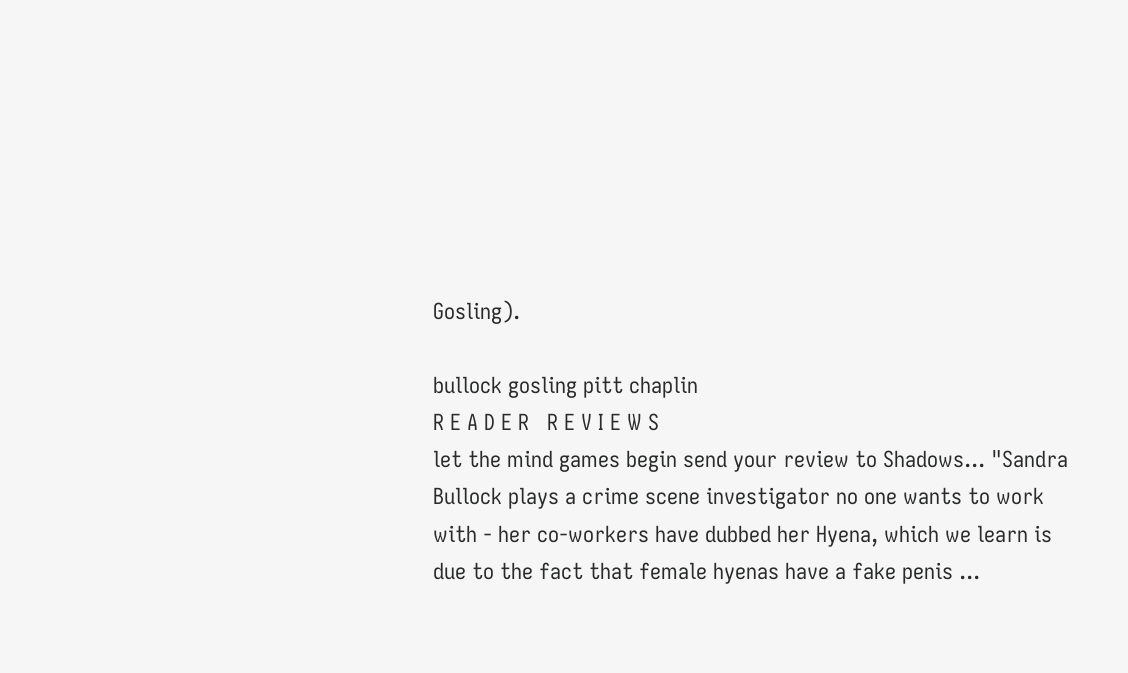Gosling).

bullock gosling pitt chaplin
R E A D E R   R E V I E W S
let the mind games begin send your review to Shadows... "Sandra Bullock plays a crime scene investigator no one wants to work with - her co-workers have dubbed her Hyena, which we learn is due to the fact that female hyenas have a fake penis ...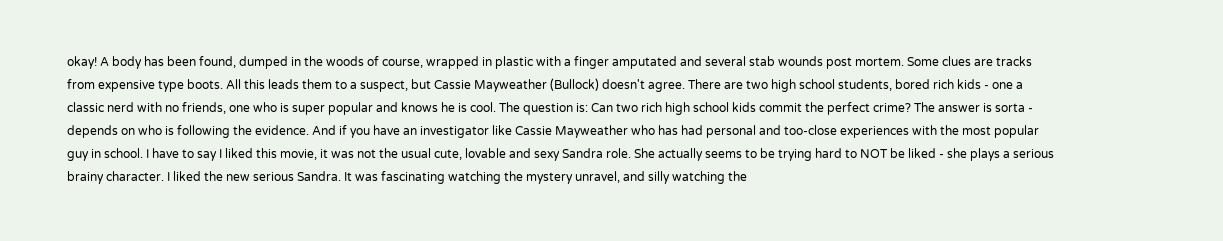okay! A body has been found, dumped in the woods of course, wrapped in plastic with a finger amputated and several stab wounds post mortem. Some clues are tracks from expensive type boots. All this leads them to a suspect, but Cassie Mayweather (Bullock) doesn't agree. There are two high school students, bored rich kids - one a classic nerd with no friends, one who is super popular and knows he is cool. The question is: Can two rich high school kids commit the perfect crime? The answer is sorta - depends on who is following the evidence. And if you have an investigator like Cassie Mayweather who has had personal and too-close experiences with the most popular guy in school. I have to say I liked this movie, it was not the usual cute, lovable and sexy Sandra role. She actually seems to be trying hard to NOT be liked - she plays a serious brainy character. I liked the new serious Sandra. It was fascinating watching the mystery unravel, and silly watching the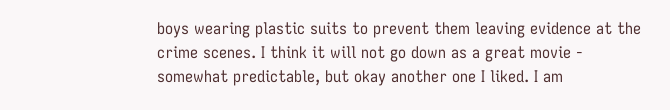boys wearing plastic suits to prevent them leaving evidence at the crime scenes. I think it will not go down as a great movie - somewhat predictable, but okay another one I liked. I am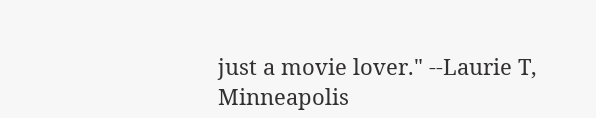just a movie lover." --Laurie T, Minneapolis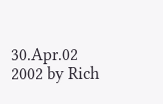30.Apr.02
2002 by Rich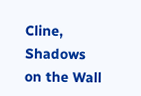Cline, Shadows on the Wall